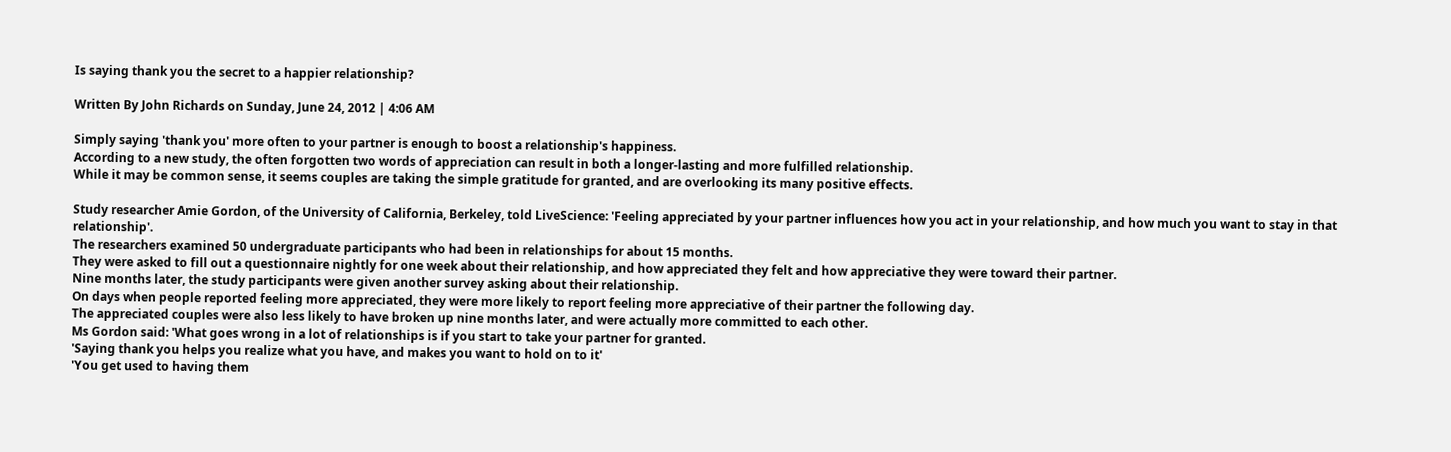Is saying thank you the secret to a happier relationship?

Written By John Richards on Sunday, June 24, 2012 | 4:06 AM

Simply saying 'thank you' more often to your partner is enough to boost a relationship's happiness.
According to a new study, the often forgotten two words of appreciation can result in both a longer-lasting and more fulfilled relationship.
While it may be common sense, it seems couples are taking the simple gratitude for granted, and are overlooking its many positive effects.

Study researcher Amie Gordon, of the University of California, Berkeley, told LiveScience: 'Feeling appreciated by your partner influences how you act in your relationship, and how much you want to stay in that relationship'.
The researchers examined 50 undergraduate participants who had been in relationships for about 15 months.
They were asked to fill out a questionnaire nightly for one week about their relationship, and how appreciated they felt and how appreciative they were toward their partner.
Nine months later, the study participants were given another survey asking about their relationship.
On days when people reported feeling more appreciated, they were more likely to report feeling more appreciative of their partner the following day.
The appreciated couples were also less likely to have broken up nine months later, and were actually more committed to each other.
Ms Gordon said: 'What goes wrong in a lot of relationships is if you start to take your partner for granted.
'Saying thank you helps you realize what you have, and makes you want to hold on to it'
'You get used to having them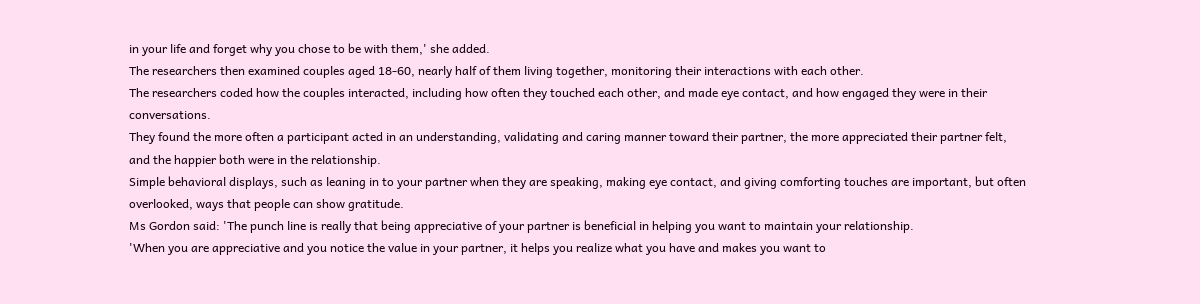in your life and forget why you chose to be with them,' she added.
The researchers then examined couples aged 18-60, nearly half of them living together, monitoring their interactions with each other.
The researchers coded how the couples interacted, including how often they touched each other, and made eye contact, and how engaged they were in their conversations.
They found the more often a participant acted in an understanding, validating and caring manner toward their partner, the more appreciated their partner felt, and the happier both were in the relationship.
Simple behavioral displays, such as leaning in to your partner when they are speaking, making eye contact, and giving comforting touches are important, but often overlooked, ways that people can show gratitude.
Ms Gordon said: 'The punch line is really that being appreciative of your partner is beneficial in helping you want to maintain your relationship.
'When you are appreciative and you notice the value in your partner, it helps you realize what you have and makes you want to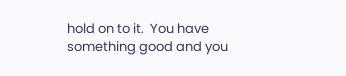hold on to it.  You have something good and you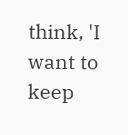think, 'I want to keep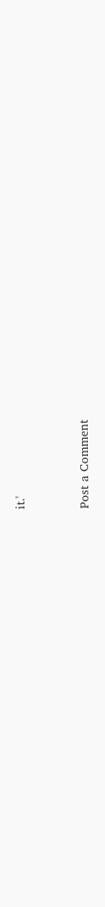it.'


Post a Comment